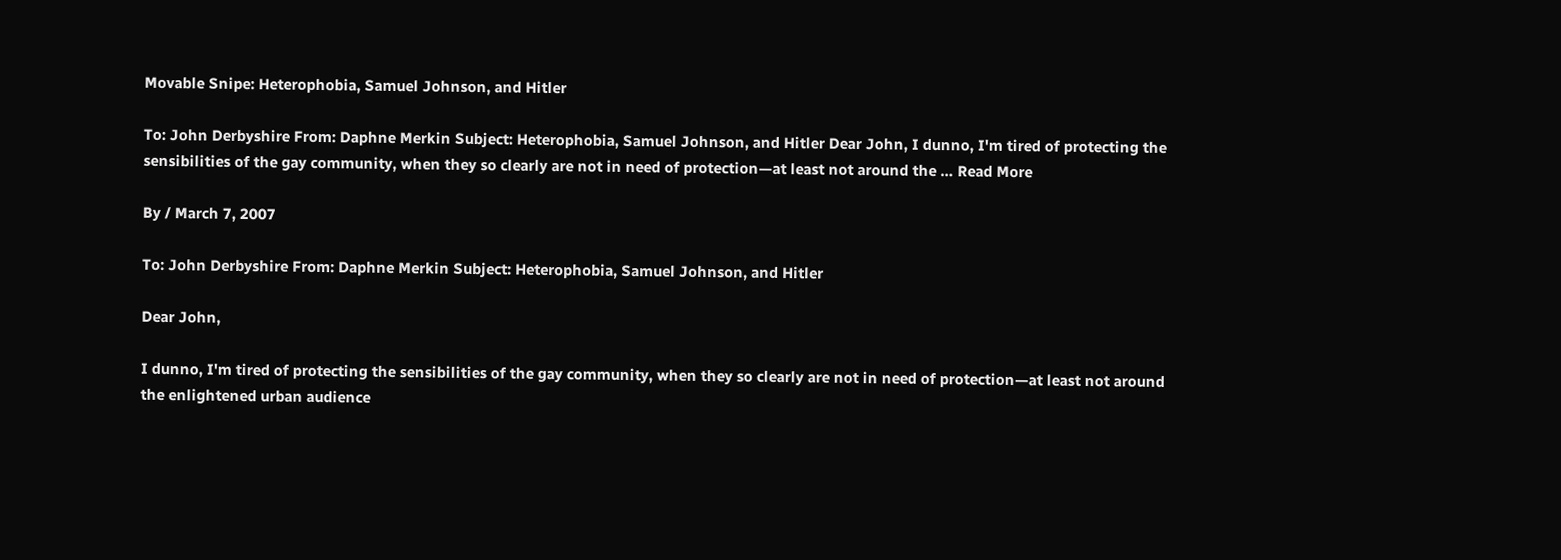Movable Snipe: Heterophobia, Samuel Johnson, and Hitler

To: John Derbyshire From: Daphne Merkin Subject: Heterophobia, Samuel Johnson, and Hitler Dear John, I dunno, I'm tired of protecting the sensibilities of the gay community, when they so clearly are not in need of protection—at least not around the … Read More

By / March 7, 2007

To: John Derbyshire From: Daphne Merkin Subject: Heterophobia, Samuel Johnson, and Hitler

Dear John,

I dunno, I'm tired of protecting the sensibilities of the gay community, when they so clearly are not in need of protection—at least not around the enlightened urban audience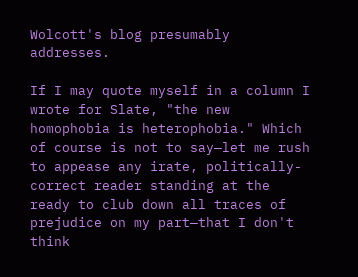Wolcott's blog presumably addresses.

If I may quote myself in a column I wrote for Slate, "the new homophobia is heterophobia." Which of course is not to say—let me rush to appease any irate, politically-correct reader standing at the ready to club down all traces of prejudice on my part—that I don't think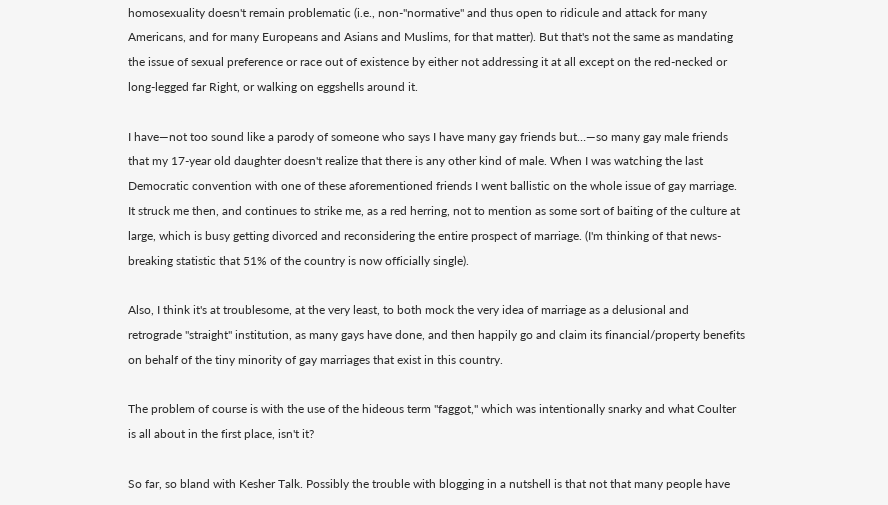homosexuality doesn't remain problematic (i.e., non-"normative" and thus open to ridicule and attack for many Americans, and for many Europeans and Asians and Muslims, for that matter). But that's not the same as mandating the issue of sexual preference or race out of existence by either not addressing it at all except on the red-necked or long-legged far Right, or walking on eggshells around it.

I have—not too sound like a parody of someone who says I have many gay friends but…—so many gay male friends that my 17-year old daughter doesn't realize that there is any other kind of male. When I was watching the last Democratic convention with one of these aforementioned friends I went ballistic on the whole issue of gay marriage. It struck me then, and continues to strike me, as a red herring, not to mention as some sort of baiting of the culture at large, which is busy getting divorced and reconsidering the entire prospect of marriage. (I'm thinking of that news-breaking statistic that 51% of the country is now officially single).

Also, I think it's at troublesome, at the very least, to both mock the very idea of marriage as a delusional and retrograde "straight" institution, as many gays have done, and then happily go and claim its financial/property benefits on behalf of the tiny minority of gay marriages that exist in this country.

The problem of course is with the use of the hideous term "faggot," which was intentionally snarky and what Coulter is all about in the first place, isn't it?

So far, so bland with Kesher Talk. Possibly the trouble with blogging in a nutshell is that not that many people have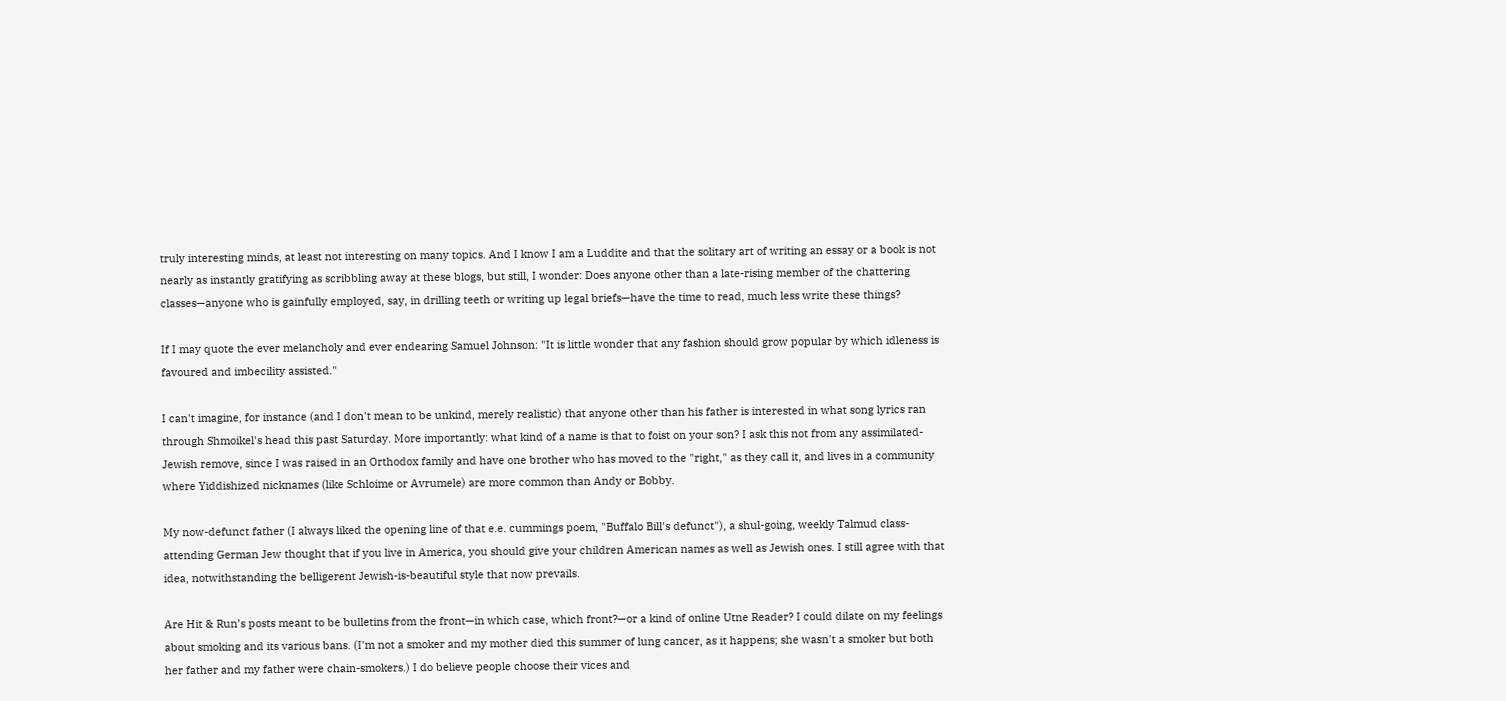truly interesting minds, at least not interesting on many topics. And I know I am a Luddite and that the solitary art of writing an essay or a book is not nearly as instantly gratifying as scribbling away at these blogs, but still, I wonder: Does anyone other than a late-rising member of the chattering classes—anyone who is gainfully employed, say, in drilling teeth or writing up legal briefs—have the time to read, much less write these things?

If I may quote the ever melancholy and ever endearing Samuel Johnson: "It is little wonder that any fashion should grow popular by which idleness is favoured and imbecility assisted."

I can't imagine, for instance (and I don't mean to be unkind, merely realistic) that anyone other than his father is interested in what song lyrics ran through Shmoikel's head this past Saturday. More importantly: what kind of a name is that to foist on your son? I ask this not from any assimilated-Jewish remove, since I was raised in an Orthodox family and have one brother who has moved to the "right," as they call it, and lives in a community where Yiddishized nicknames (like Schloime or Avrumele) are more common than Andy or Bobby.

My now-defunct father (I always liked the opening line of that e.e. cummings poem, "Buffalo Bill's defunct"), a shul-going, weekly Talmud class-attending German Jew thought that if you live in America, you should give your children American names as well as Jewish ones. I still agree with that idea, notwithstanding the belligerent Jewish-is-beautiful style that now prevails.

Are Hit & Run’s posts meant to be bulletins from the front—in which case, which front?—or a kind of online Utne Reader? I could dilate on my feelings about smoking and its various bans. (I'm not a smoker and my mother died this summer of lung cancer, as it happens; she wasn't a smoker but both her father and my father were chain-smokers.) I do believe people choose their vices and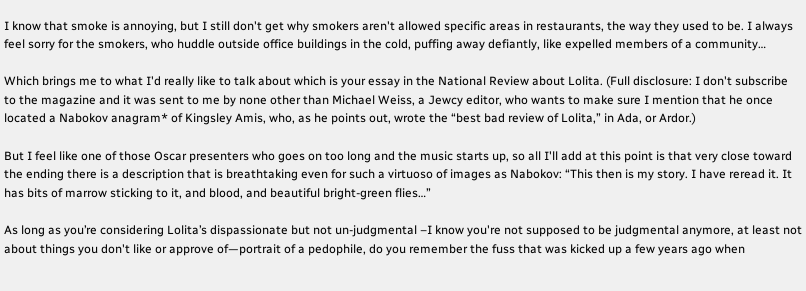I know that smoke is annoying, but I still don't get why smokers aren't allowed specific areas in restaurants, the way they used to be. I always feel sorry for the smokers, who huddle outside office buildings in the cold, puffing away defiantly, like expelled members of a community…

Which brings me to what I'd really like to talk about which is your essay in the National Review about Lolita. (Full disclosure: I don't subscribe to the magazine and it was sent to me by none other than Michael Weiss, a Jewcy editor, who wants to make sure I mention that he once located a Nabokov anagram* of Kingsley Amis, who, as he points out, wrote the “best bad review of Lolita,” in Ada, or Ardor.)

But I feel like one of those Oscar presenters who goes on too long and the music starts up, so all I'll add at this point is that very close toward the ending there is a description that is breathtaking even for such a virtuoso of images as Nabokov: “This then is my story. I have reread it. It has bits of marrow sticking to it, and blood, and beautiful bright-green flies…”

As long as you’re considering Lolita’s dispassionate but not un-judgmental –I know you're not supposed to be judgmental anymore, at least not about things you don't like or approve of—portrait of a pedophile, do you remember the fuss that was kicked up a few years ago when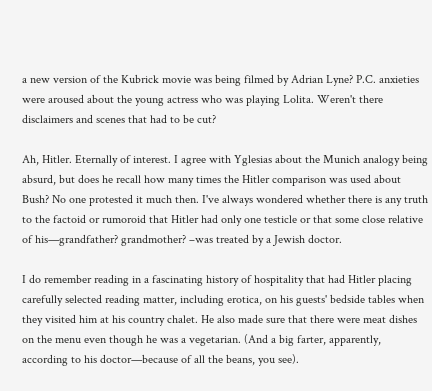a new version of the Kubrick movie was being filmed by Adrian Lyne? P.C. anxieties were aroused about the young actress who was playing Lolita. Weren't there disclaimers and scenes that had to be cut?

Ah, Hitler. Eternally of interest. I agree with Yglesias about the Munich analogy being absurd, but does he recall how many times the Hitler comparison was used about Bush? No one protested it much then. I've always wondered whether there is any truth to the factoid or rumoroid that Hitler had only one testicle or that some close relative of his—grandfather? grandmother? –was treated by a Jewish doctor.

I do remember reading in a fascinating history of hospitality that had Hitler placing carefully selected reading matter, including erotica, on his guests' bedside tables when they visited him at his country chalet. He also made sure that there were meat dishes on the menu even though he was a vegetarian. (And a big farter, apparently, according to his doctor—because of all the beans, you see).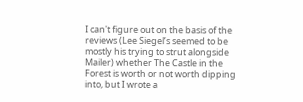I can't figure out on the basis of the reviews (Lee Siegel’s seemed to be mostly his trying to strut alongside Mailer) whether The Castle in the Forest is worth or not worth dipping into, but I wrote a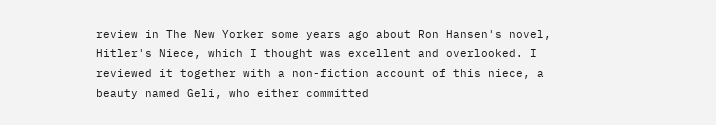review in The New Yorker some years ago about Ron Hansen's novel, Hitler's Niece, which I thought was excellent and overlooked. I reviewed it together with a non-fiction account of this niece, a beauty named Geli, who either committed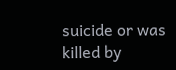suicide or was killed by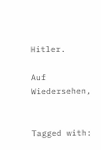Hitler.

Auf Wiedersehen,


Tagged with: